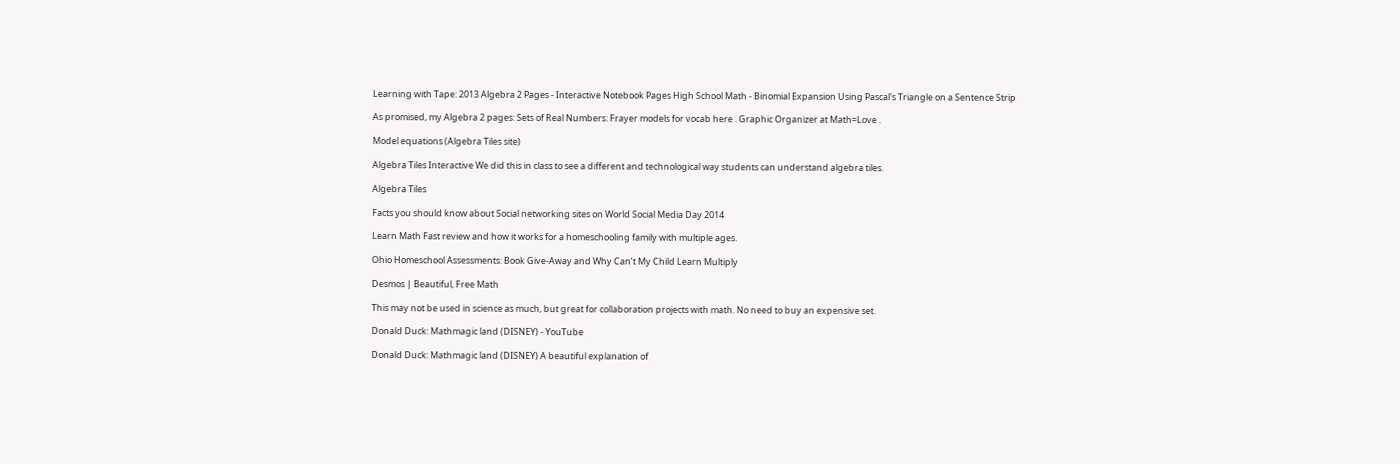Learning with Tape: 2013 Algebra 2 Pages - Interactive Notebook Pages High School Math - Binomial Expansion Using Pascal's Triangle on a Sentence Strip

As promised, my Algebra 2 pages: Sets of Real Numbers: Frayer models for vocab here . Graphic Organizer at Math=Love .

Model equations (Algebra Tiles site)

Algebra Tiles Interactive We did this in class to see a different and technological way students can understand algebra tiles.

Algebra Tiles

Facts you should know about Social networking sites on World Social Media Day 2014

Learn Math Fast review and how it works for a homeschooling family with multiple ages.

Ohio Homeschool Assessments: Book Give-Away and Why Can’t My Child Learn Multiply

Desmos | Beautiful, Free Math

This may not be used in science as much, but great for collaboration projects with math. No need to buy an expensive set.

Donald Duck: Mathmagic land (DISNEY) - YouTube

Donald Duck: Mathmagic land (DISNEY) A beautiful explanation of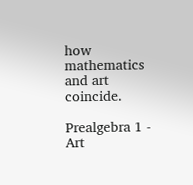how mathematics and art coincide.

Prealgebra 1 - Art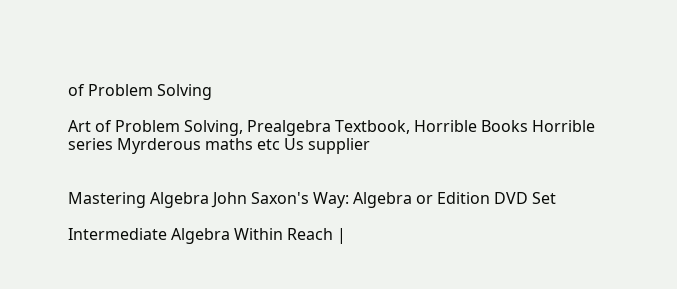of Problem Solving

Art of Problem Solving, Prealgebra Textbook, Horrible Books Horrible series Myrderous maths etc Us supplier


Mastering Algebra John Saxon's Way: Algebra or Edition DVD Set

Intermediate Algebra Within Reach |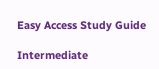Easy Access Study Guide

Intermediate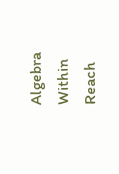Algebra Within Reach